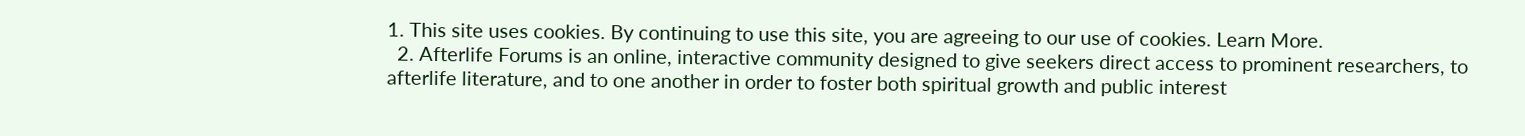1. This site uses cookies. By continuing to use this site, you are agreeing to our use of cookies. Learn More.
  2. Afterlife Forums is an online, interactive community designed to give seekers direct access to prominent researchers, to afterlife literature, and to one another in order to foster both spiritual growth and public interest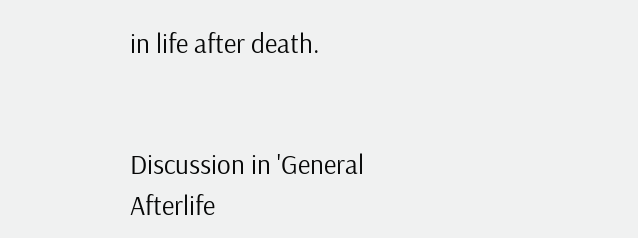in life after death.


Discussion in 'General Afterlife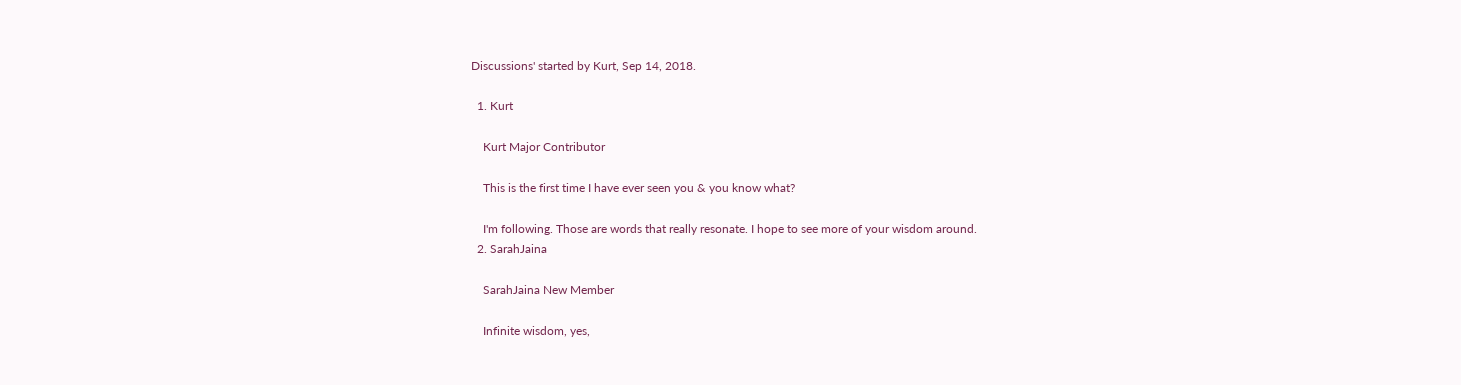Discussions' started by Kurt, Sep 14, 2018.

  1. Kurt

    Kurt Major Contributor

    This is the first time I have ever seen you & you know what?

    I'm following. Those are words that really resonate. I hope to see more of your wisdom around.
  2. SarahJaina

    SarahJaina New Member

    Infinite wisdom, yes,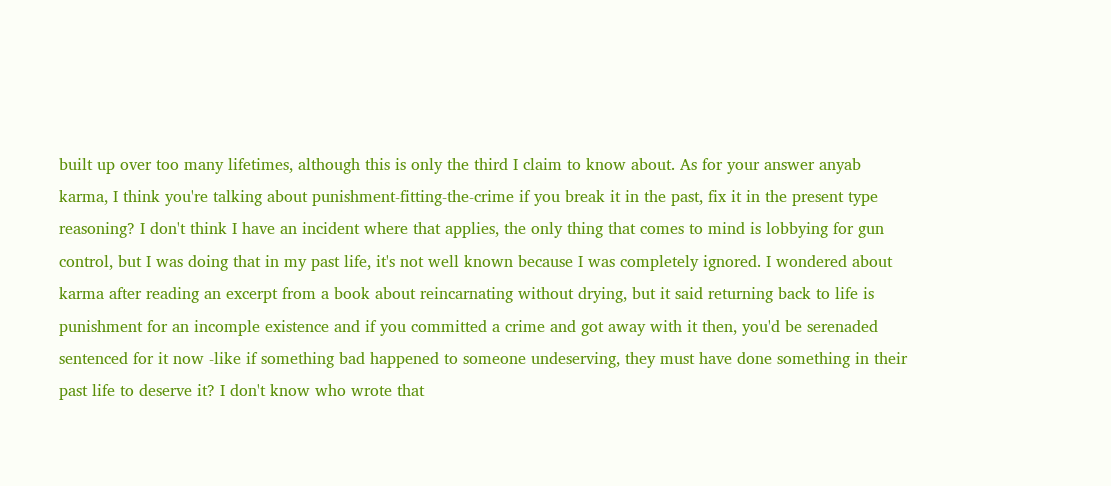built up over too many lifetimes, although this is only the third I claim to know about. As for your answer anyab karma, I think you're talking about punishment-fitting-the-crime if you break it in the past, fix it in the present type reasoning? I don't think I have an incident where that applies, the only thing that comes to mind is lobbying for gun control, but I was doing that in my past life, it's not well known because I was completely ignored. I wondered about karma after reading an excerpt from a book about reincarnating without drying, but it said returning back to life is punishment for an incomple existence and if you committed a crime and got away with it then, you'd be serenaded sentenced for it now -like if something bad happened to someone undeserving, they must have done something in their past life to deserve it? I don't know who wrote that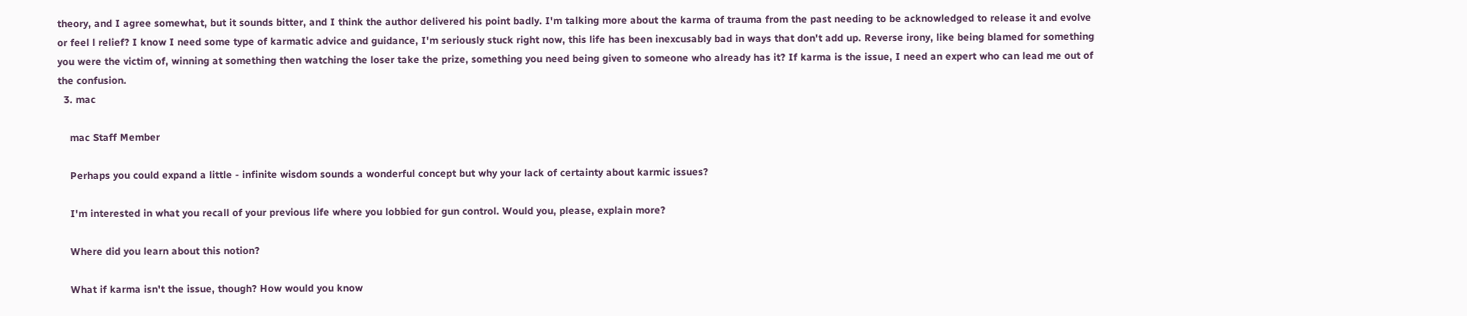theory, and I agree somewhat, but it sounds bitter, and I think the author delivered his point badly. I'm talking more about the karma of trauma from the past needing to be acknowledged to release it and evolve or feel l relief? I know I need some type of karmatic advice and guidance, I'm seriously stuck right now, this life has been inexcusably bad in ways that don't add up. Reverse irony, like being blamed for something you were the victim of, winning at something then watching the loser take the prize, something you need being given to someone who already has it? If karma is the issue, I need an expert who can lead me out of the confusion.
  3. mac

    mac Staff Member

    Perhaps you could expand a little - infinite wisdom sounds a wonderful concept but why your lack of certainty about karmic issues?

    I'm interested in what you recall of your previous life where you lobbied for gun control. Would you, please, explain more?

    Where did you learn about this notion?

    What if karma isn't the issue, though? How would you know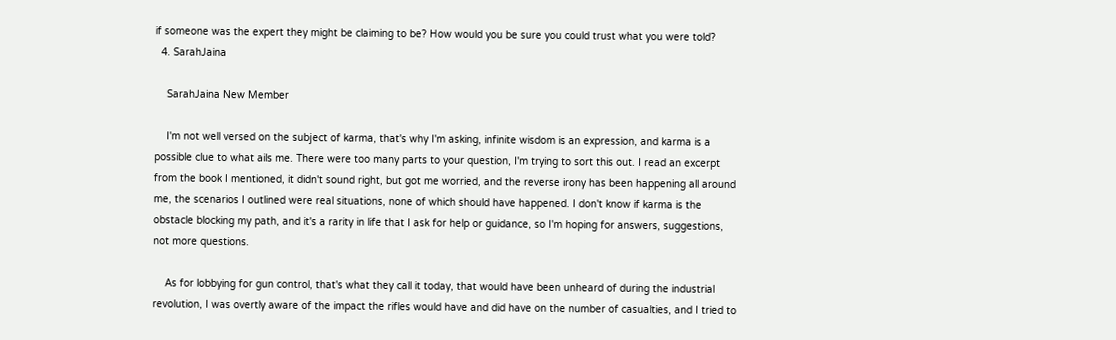if someone was the expert they might be claiming to be? How would you be sure you could trust what you were told?
  4. SarahJaina

    SarahJaina New Member

    I'm not well versed on the subject of karma, that's why I'm asking, infinite wisdom is an expression, and karma is a possible clue to what ails me. There were too many parts to your question, I'm trying to sort this out. I read an excerpt from the book I mentioned, it didn't sound right, but got me worried, and the reverse irony has been happening all around me, the scenarios I outlined were real situations, none of which should have happened. I don't know if karma is the obstacle blocking my path, and it's a rarity in life that I ask for help or guidance, so I'm hoping for answers, suggestions, not more questions.

    As for lobbying for gun control, that's what they call it today, that would have been unheard of during the industrial revolution, I was overtly aware of the impact the rifles would have and did have on the number of casualties, and I tried to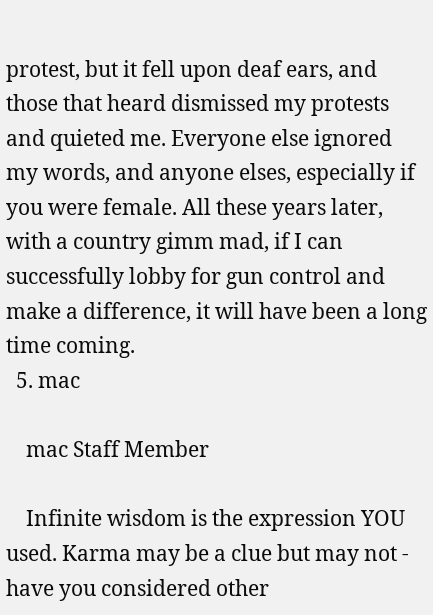protest, but it fell upon deaf ears, and those that heard dismissed my protests and quieted me. Everyone else ignored my words, and anyone elses, especially if you were female. All these years later, with a country gimm mad, if I can successfully lobby for gun control and make a difference, it will have been a long time coming.
  5. mac

    mac Staff Member

    Infinite wisdom is the expression YOU used. Karma may be a clue but may not - have you considered other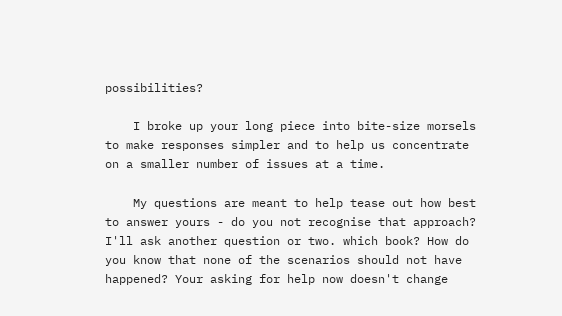possibilities?

    I broke up your long piece into bite-size morsels to make responses simpler and to help us concentrate on a smaller number of issues at a time.

    My questions are meant to help tease out how best to answer yours - do you not recognise that approach? I'll ask another question or two. which book? How do you know that none of the scenarios should not have happened? Your asking for help now doesn't change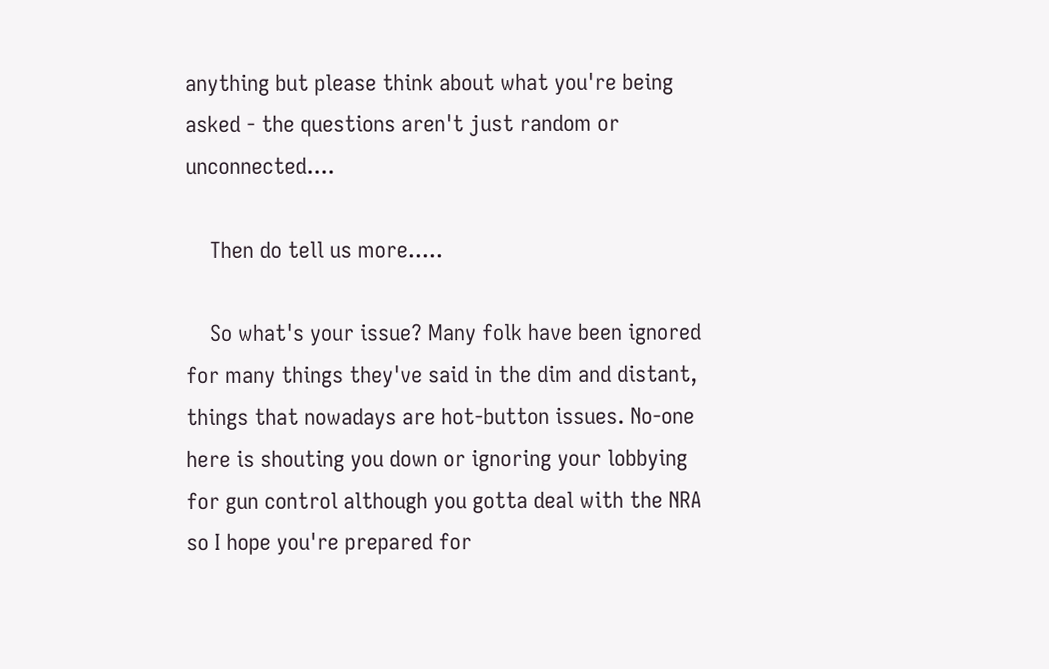anything but please think about what you're being asked - the questions aren't just random or unconnected....

    Then do tell us more.....

    So what's your issue? Many folk have been ignored for many things they've said in the dim and distant, things that nowadays are hot-button issues. No-one here is shouting you down or ignoring your lobbying for gun control although you gotta deal with the NRA so I hope you're prepared for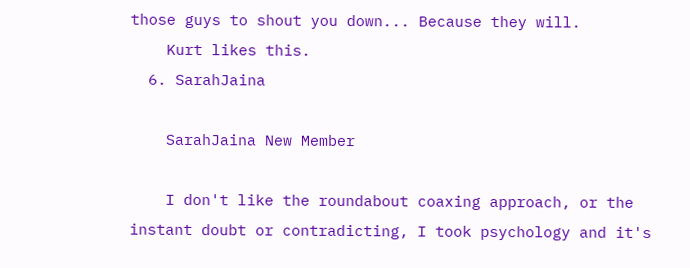those guys to shout you down... Because they will.
    Kurt likes this.
  6. SarahJaina

    SarahJaina New Member

    I don't like the roundabout coaxing approach, or the instant doubt or contradicting, I took psychology and it's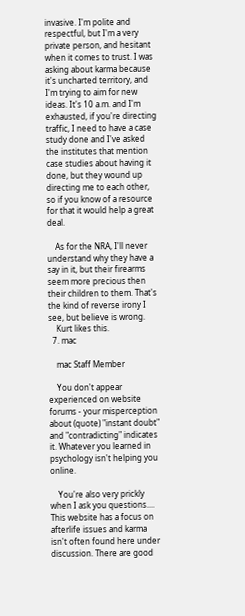invasive. I'm polite and respectful, but I'm a very private person, and hesitant when it comes to trust. I was asking about karma because it's uncharted territory, and I'm trying to aim for new ideas. It's 10 a.m. and I'm exhausted, if you're directing traffic, I need to have a case study done and I've asked the institutes that mention case studies about having it done, but they wound up directing me to each other, so if you know of a resource for that it would help a great deal.

    As for the NRA, I'll never understand why they have a say in it, but their firearms seem more precious then their children to them. That's the kind of reverse irony I see, but believe is wrong.
    Kurt likes this.
  7. mac

    mac Staff Member

    You don't appear experienced on website forums - your misperception about (quote) "instant doubt" and "contradicting" indicates it. Whatever you learned in psychology isn't helping you online.

    You're also very prickly when I ask you questions.... This website has a focus on afterlife issues and karma isn't often found here under discussion. There are good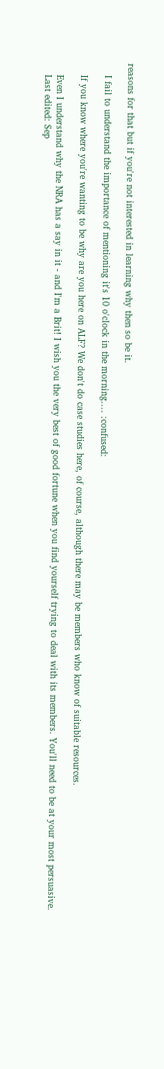reasons for that but if you're not interested in learning why then so be it.

    I fail to understand the importance of mentioning it's 10 o'clock in the morning.... :confused:

    If you know where you're wanting to be why are you here on ALF? We don't do case studies here, of course, although there may be members who know of suitable resources.

    Even I understand why the NRA has a say in it - and I'm a Brit! I wish you the very best of good fortune when you find yourself trying to deal with its members. You'll need to be at your most persuasive.
    Last edited: Sep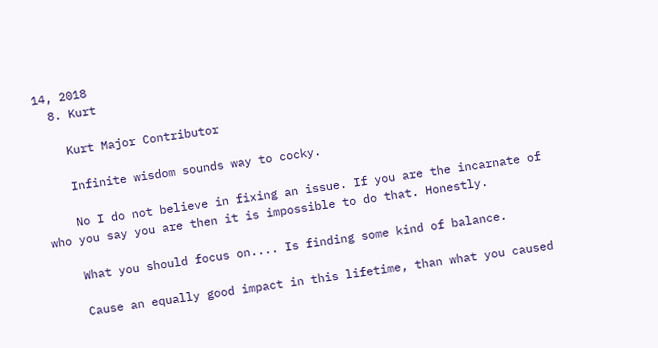14, 2018
  8. Kurt

    Kurt Major Contributor

    Infinite wisdom sounds way to cocky.

    No I do not believe in fixing an issue. If you are the incarnate of who you say you are then it is impossible to do that. Honestly.

    What you should focus on.... Is finding some kind of balance.

    Cause an equally good impact in this lifetime, than what you caused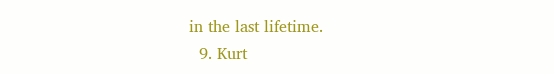in the last lifetime.
  9. Kurt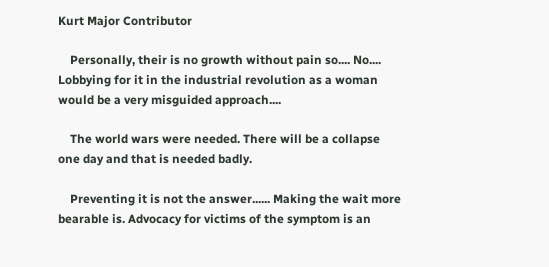Kurt Major Contributor

    Personally, their is no growth without pain so.... No.... Lobbying for it in the industrial revolution as a woman would be a very misguided approach....

    The world wars were needed. There will be a collapse one day and that is needed badly.

    Preventing it is not the answer...... Making the wait more bearable is. Advocacy for victims of the symptom is an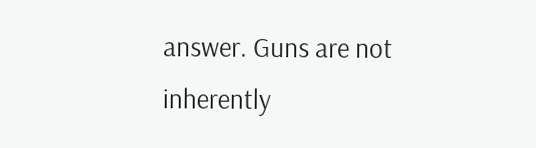answer. Guns are not inherently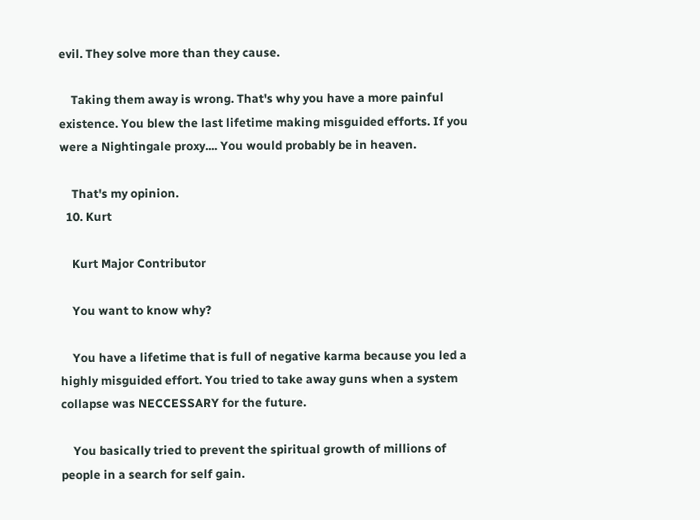evil. They solve more than they cause.

    Taking them away is wrong. That's why you have a more painful existence. You blew the last lifetime making misguided efforts. If you were a Nightingale proxy.... You would probably be in heaven.

    That's my opinion.
  10. Kurt

    Kurt Major Contributor

    You want to know why?

    You have a lifetime that is full of negative karma because you led a highly misguided effort. You tried to take away guns when a system collapse was NECCESSARY for the future.

    You basically tried to prevent the spiritual growth of millions of people in a search for self gain.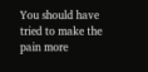You should have tried to make the pain more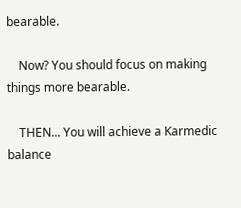bearable.

    Now? You should focus on making things more bearable.

    THEN... You will achieve a Karmedic balance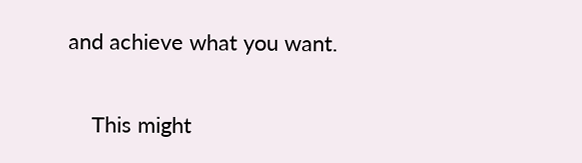and achieve what you want.

    This might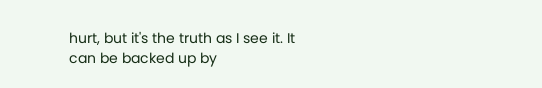hurt, but it's the truth as I see it. It can be backed up by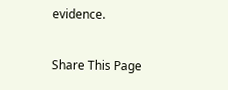evidence.

Share This Page